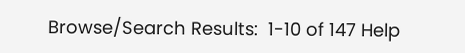Browse/Search Results:  1-10 of 147 Help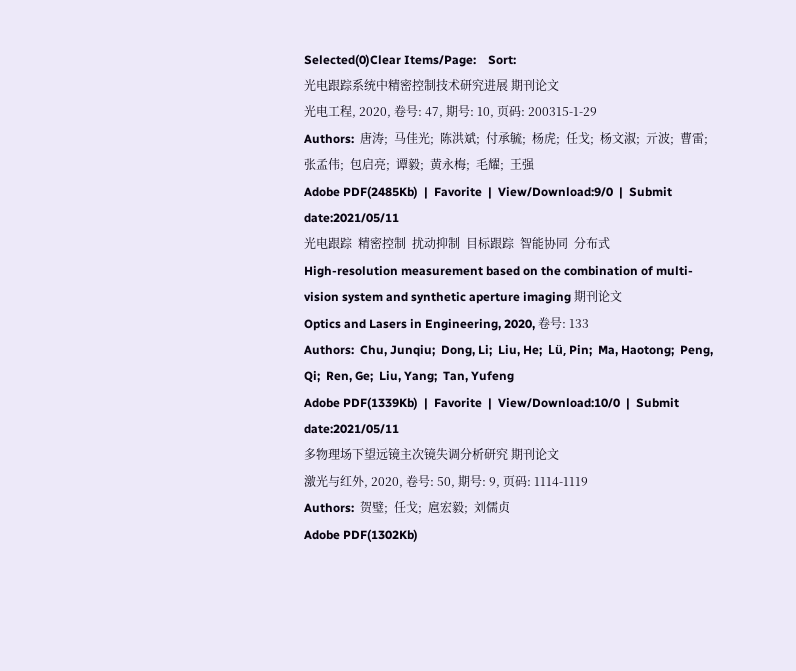Selected(0)Clear Items/Page:    Sort:
光电跟踪系统中精密控制技术研究进展 期刊论文
光电工程, 2020, 卷号: 47, 期号: 10, 页码: 200315-1-29
Authors:  唐涛;  马佳光;  陈洪斌;  付承毓;  杨虎;  任戈;  杨文淑;  亓波;  曹雷;  张孟伟;  包启亮;  谭毅;  黄永梅;  毛耀;  王强
Adobe PDF(2485Kb)  |  Favorite  |  View/Download:9/0  |  Submit date:2021/05/11
光电跟踪  精密控制  扰动抑制  目标跟踪  智能协同  分布式
High-resolution measurement based on the combination of multi-vision system and synthetic aperture imaging 期刊论文
Optics and Lasers in Engineering, 2020, 卷号: 133
Authors:  Chu, Junqiu;  Dong, Li;  Liu, He;  Lü, Pin;  Ma, Haotong;  Peng, Qi;  Ren, Ge;  Liu, Yang;  Tan, Yufeng
Adobe PDF(1339Kb)  |  Favorite  |  View/Download:10/0  |  Submit date:2021/05/11
多物理场下望远镜主次镜失调分析研究 期刊论文
激光与红外, 2020, 卷号: 50, 期号: 9, 页码: 1114-1119
Authors:  贺璧;  任戈;  扈宏毅;  刘儒贞
Adobe PDF(1302Kb)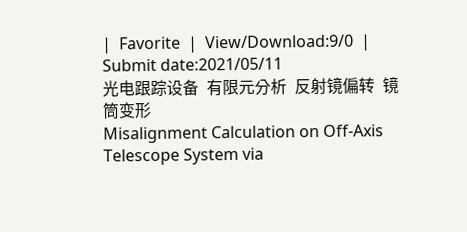|  Favorite  |  View/Download:9/0  |  Submit date:2021/05/11
光电跟踪设备  有限元分析  反射镜偏转  镜筒变形
Misalignment Calculation on Off-Axis Telescope System via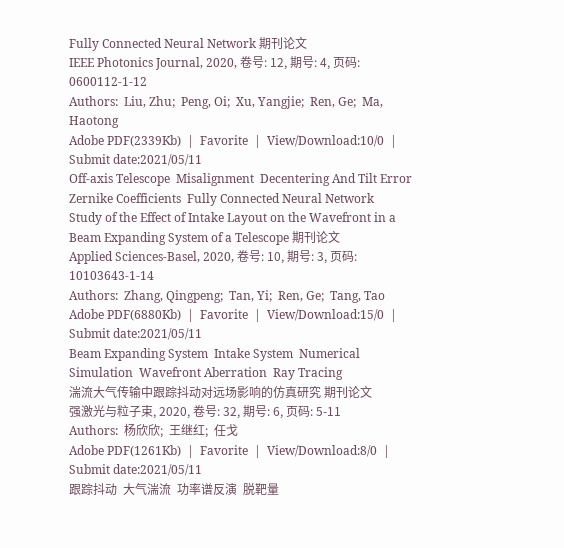Fully Connected Neural Network 期刊论文
IEEE Photonics Journal, 2020, 卷号: 12, 期号: 4, 页码: 0600112-1-12
Authors:  Liu, Zhu;  Peng, Oi;  Xu, Yangjie;  Ren, Ge;  Ma, Haotong
Adobe PDF(2339Kb)  |  Favorite  |  View/Download:10/0  |  Submit date:2021/05/11
Off-axis Telescope  Misalignment  Decentering And Tilt Error  Zernike Coefficients  Fully Connected Neural Network
Study of the Effect of Intake Layout on the Wavefront in a Beam Expanding System of a Telescope 期刊论文
Applied Sciences-Basel, 2020, 卷号: 10, 期号: 3, 页码: 10103643-1-14
Authors:  Zhang, Qingpeng;  Tan, Yi;  Ren, Ge;  Tang, Tao
Adobe PDF(6880Kb)  |  Favorite  |  View/Download:15/0  |  Submit date:2021/05/11
Beam Expanding System  Intake System  Numerical Simulation  Wavefront Aberration  Ray Tracing
湍流大气传输中跟踪抖动对远场影响的仿真研究 期刊论文
强激光与粒子束, 2020, 卷号: 32, 期号: 6, 页码: 5-11
Authors:  杨欣欣;  王继红;  任戈
Adobe PDF(1261Kb)  |  Favorite  |  View/Download:8/0  |  Submit date:2021/05/11
跟踪抖动  大气湍流  功率谱反演  脱靶量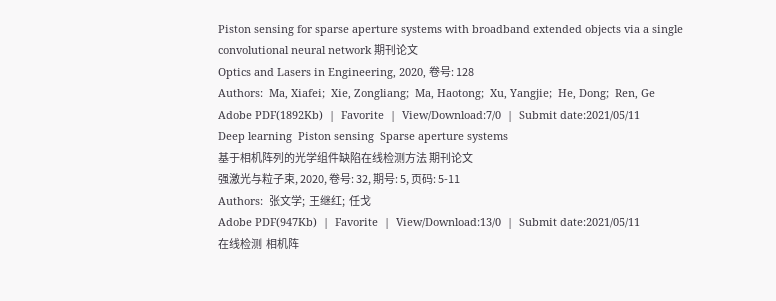Piston sensing for sparse aperture systems with broadband extended objects via a single convolutional neural network 期刊论文
Optics and Lasers in Engineering, 2020, 卷号: 128
Authors:  Ma, Xiafei;  Xie, Zongliang;  Ma, Haotong;  Xu, Yangjie;  He, Dong;  Ren, Ge
Adobe PDF(1892Kb)  |  Favorite  |  View/Download:7/0  |  Submit date:2021/05/11
Deep learning  Piston sensing  Sparse aperture systems
基于相机阵列的光学组件缺陷在线检测方法 期刊论文
强激光与粒子束, 2020, 卷号: 32, 期号: 5, 页码: 5-11
Authors:  张文学;  王继红;  任戈
Adobe PDF(947Kb)  |  Favorite  |  View/Download:13/0  |  Submit date:2021/05/11
在线检测  相机阵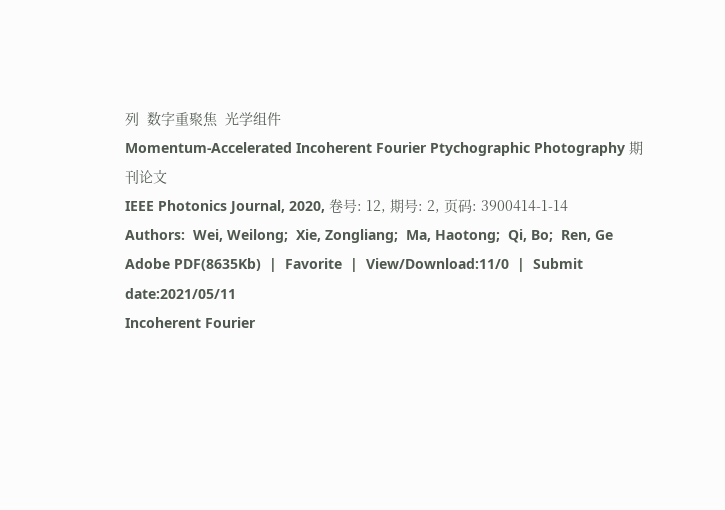列  数字重聚焦  光学组件
Momentum-Accelerated Incoherent Fourier Ptychographic Photography 期刊论文
IEEE Photonics Journal, 2020, 卷号: 12, 期号: 2, 页码: 3900414-1-14
Authors:  Wei, Weilong;  Xie, Zongliang;  Ma, Haotong;  Qi, Bo;  Ren, Ge
Adobe PDF(8635Kb)  |  Favorite  |  View/Download:11/0  |  Submit date:2021/05/11
Incoherent Fourier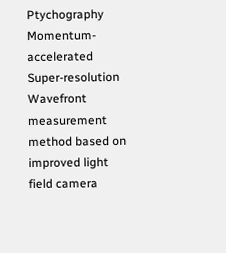Ptychography  Momentum-accelerated  Super-resolution
Wavefront measurement method based on improved light field camera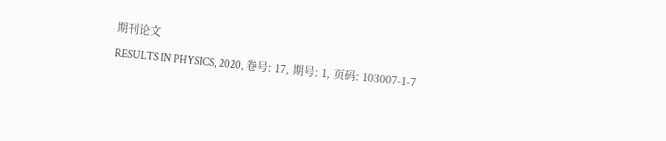期刊论文
RESULTS IN PHYSICS, 2020, 卷号: 17, 期号: 1, 页码: 103007-1-7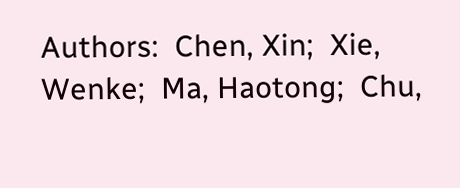Authors:  Chen, Xin;  Xie, Wenke;  Ma, Haotong;  Chu,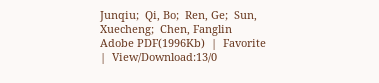Junqiu;  Qi, Bo;  Ren, Ge;  Sun, Xuecheng;  Chen, Fanglin
Adobe PDF(1996Kb)  |  Favorite  |  View/Download:13/0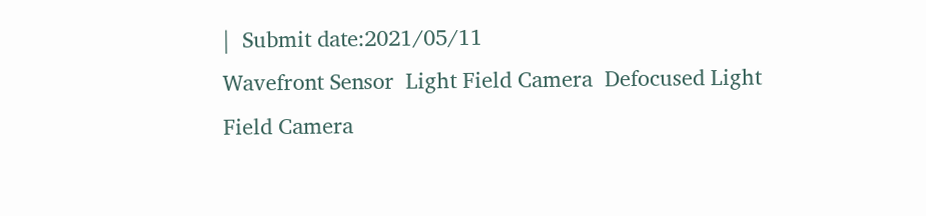|  Submit date:2021/05/11
Wavefront Sensor  Light Field Camera  Defocused Light Field Camera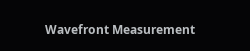Wavefront Measurement